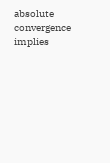absolute convergence implies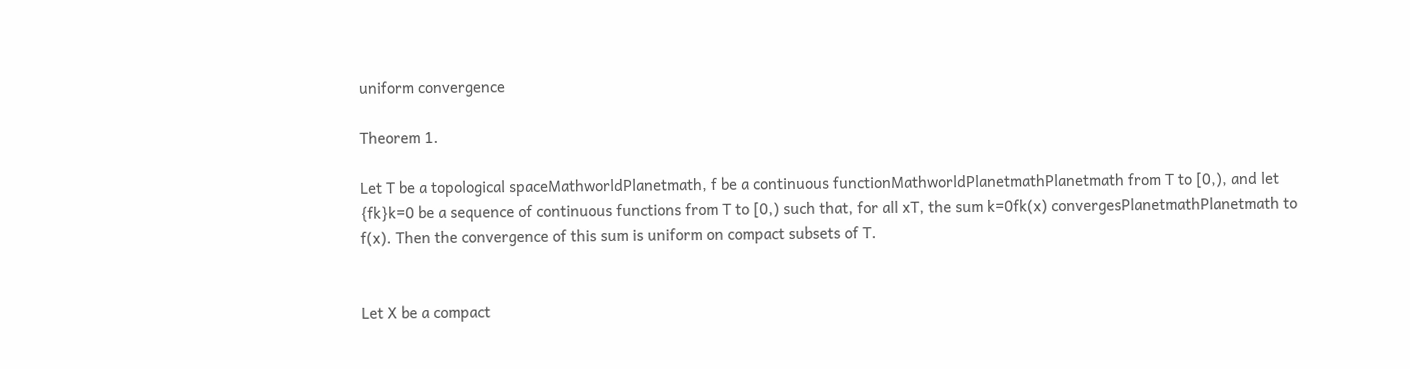uniform convergence

Theorem 1.

Let T be a topological spaceMathworldPlanetmath, f be a continuous functionMathworldPlanetmathPlanetmath from T to [0,), and let {fk}k=0 be a sequence of continuous functions from T to [0,) such that, for all xT, the sum k=0fk(x) convergesPlanetmathPlanetmath to f(x). Then the convergence of this sum is uniform on compact subsets of T.


Let X be a compact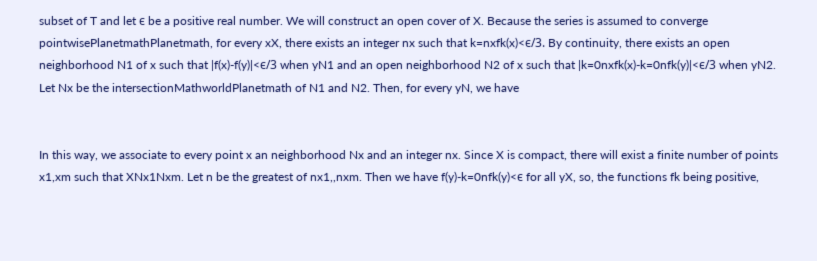subset of T and let ϵ be a positive real number. We will construct an open cover of X. Because the series is assumed to converge pointwisePlanetmathPlanetmath, for every xX, there exists an integer nx such that k=nxfk(x)<ϵ/3. By continuity, there exists an open neighborhood N1 of x such that |f(x)-f(y)|<ϵ/3 when yN1 and an open neighborhood N2 of x such that |k=0nxfk(x)-k=0nfk(y)|<ϵ/3 when yN2. Let Nx be the intersectionMathworldPlanetmath of N1 and N2. Then, for every yN, we have


In this way, we associate to every point x an neighborhood Nx and an integer nx. Since X is compact, there will exist a finite number of points x1,xm such that XNx1Nxm. Let n be the greatest of nx1,,nxm. Then we have f(y)-k=0nfk(y)<ϵ for all yX, so, the functions fk being positive,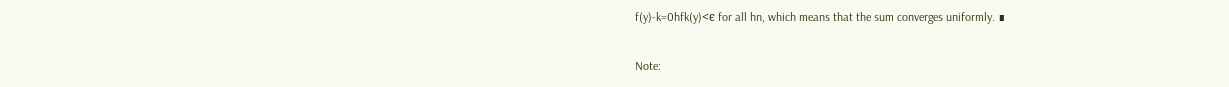f(y)-k=0hfk(y)<ϵ for all hn, which means that the sum converges uniformly. ∎

Note: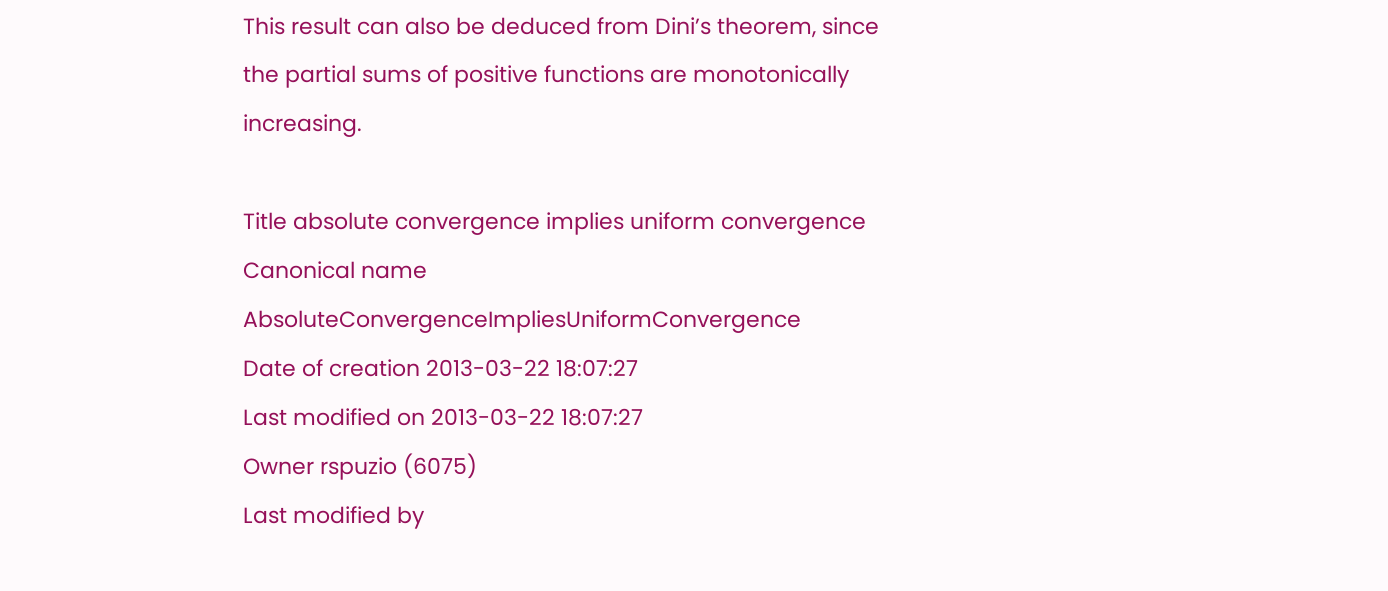This result can also be deduced from Dini’s theorem, since the partial sums of positive functions are monotonically increasing.

Title absolute convergence implies uniform convergence
Canonical name AbsoluteConvergenceImpliesUniformConvergence
Date of creation 2013-03-22 18:07:27
Last modified on 2013-03-22 18:07:27
Owner rspuzio (6075)
Last modified by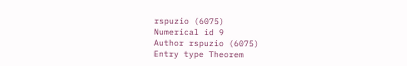rspuzio (6075)
Numerical id 9
Author rspuzio (6075)
Entry type Theorem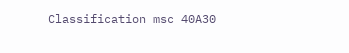Classification msc 40A30